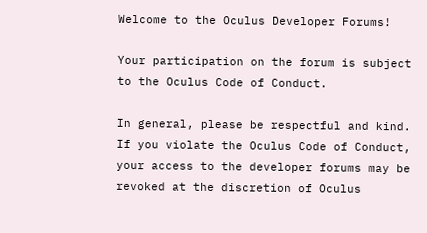Welcome to the Oculus Developer Forums!

Your participation on the forum is subject to the Oculus Code of Conduct.

In general, please be respectful and kind. If you violate the Oculus Code of Conduct, your access to the developer forums may be revoked at the discretion of Oculus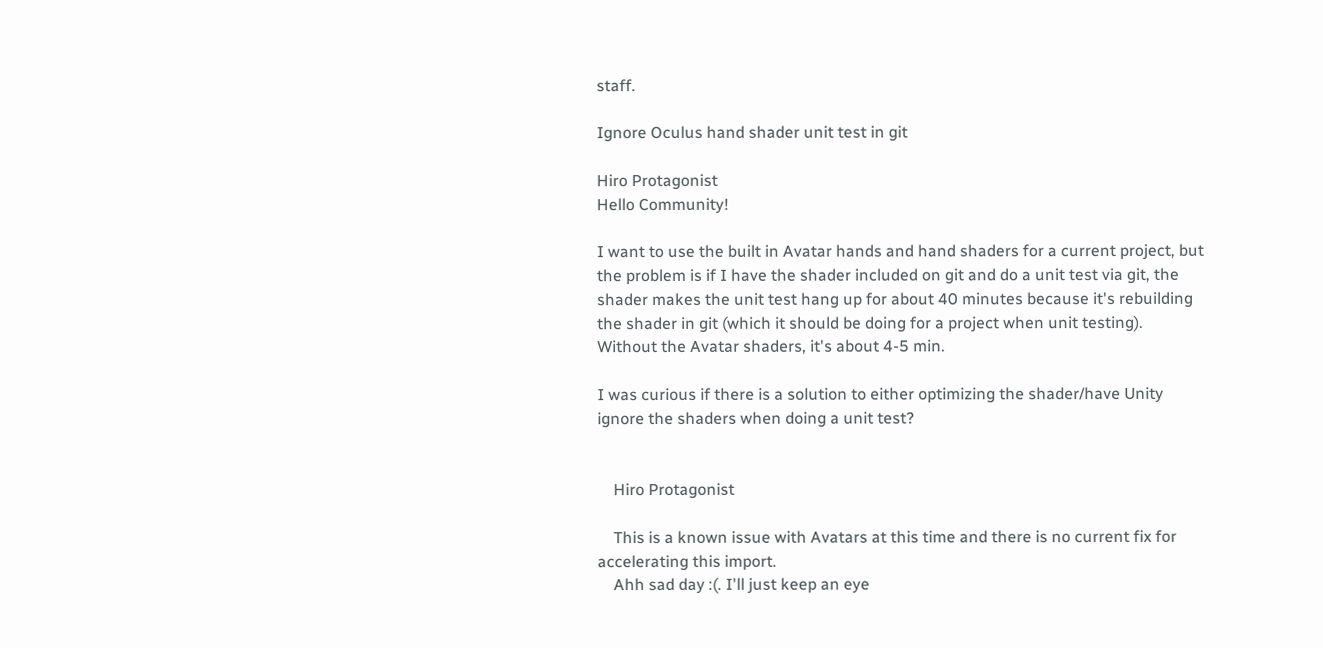staff.

Ignore Oculus hand shader unit test in git

Hiro Protagonist
Hello Community!

I want to use the built in Avatar hands and hand shaders for a current project, but the problem is if I have the shader included on git and do a unit test via git, the shader makes the unit test hang up for about 40 minutes because it's rebuilding the shader in git (which it should be doing for a project when unit testing). Without the Avatar shaders, it's about 4-5 min.

I was curious if there is a solution to either optimizing the shader/have Unity ignore the shaders when doing a unit test?


    Hiro Protagonist

    This is a known issue with Avatars at this time and there is no current fix for accelerating this import.
    Ahh sad day :(. I'll just keep an eye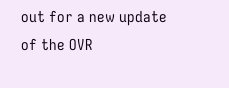out for a new update of the OVR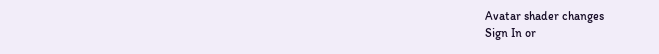Avatar shader changes
Sign In or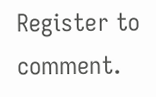Register to comment.